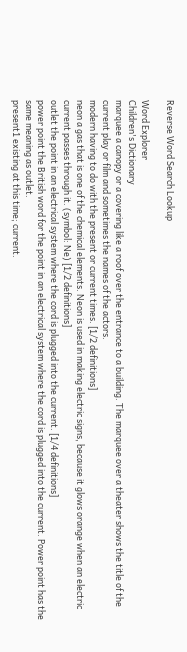Reverse Word Search Lookup

Word Explorer
Children's Dictionary
marquee a canopy or a covering like a roof over the entrance to a building. The marquee over a theater shows the title of the current play or film and sometimes the names of the actors.
modern having to do with the present or current times. [1/2 definitions]
neon a gas that is one of the chemical elements. Neon is used in making electric signs, because it glows orange when an electric current passes through it. (symbol: Ne) [1/2 definitions]
outlet the point in an electrical system where the cord is plugged into the current. [1/4 definitions]
power point the British word for the point in an electrical system where the cord is plugged into the current. Power point has the same meaning as outlet.
present1 existing at this time; current.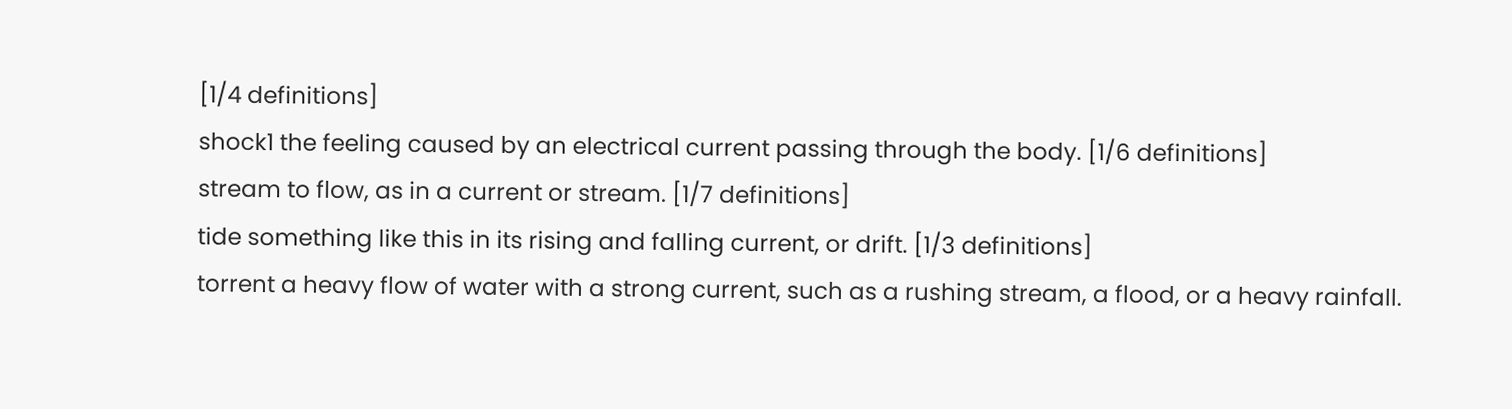[1/4 definitions]
shock1 the feeling caused by an electrical current passing through the body. [1/6 definitions]
stream to flow, as in a current or stream. [1/7 definitions]
tide something like this in its rising and falling current, or drift. [1/3 definitions]
torrent a heavy flow of water with a strong current, such as a rushing stream, a flood, or a heavy rainfall.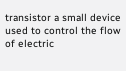transistor a small device used to control the flow of electric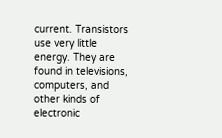current. Transistors use very little energy. They are found in televisions, computers, and other kinds of electronic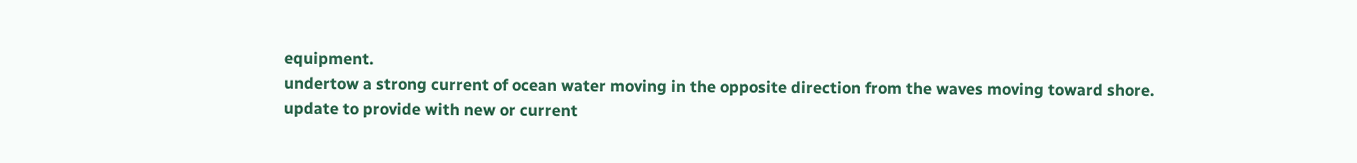equipment.
undertow a strong current of ocean water moving in the opposite direction from the waves moving toward shore.
update to provide with new or current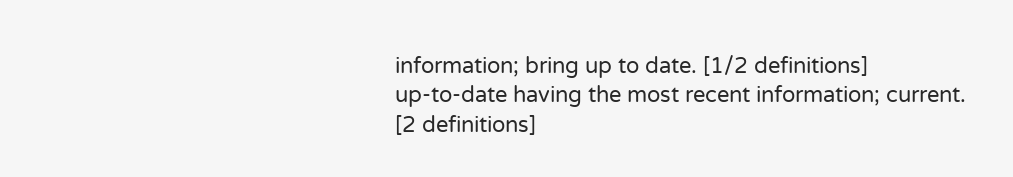information; bring up to date. [1/2 definitions]
up-to-date having the most recent information; current. [2 definitions]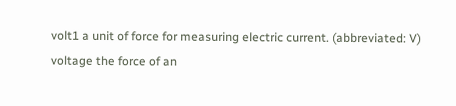volt1 a unit of force for measuring electric current. (abbreviated: V)
voltage the force of an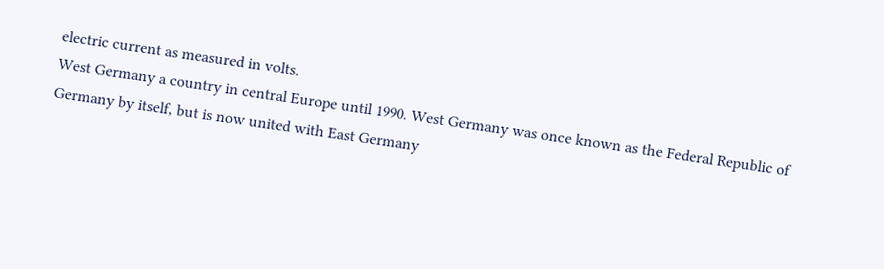electric current as measured in volts.
West Germany a country in central Europe until 1990. West Germany was once known as the Federal Republic of Germany by itself, but is now united with East Germany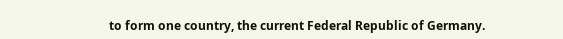to form one country, the current Federal Republic of Germany.